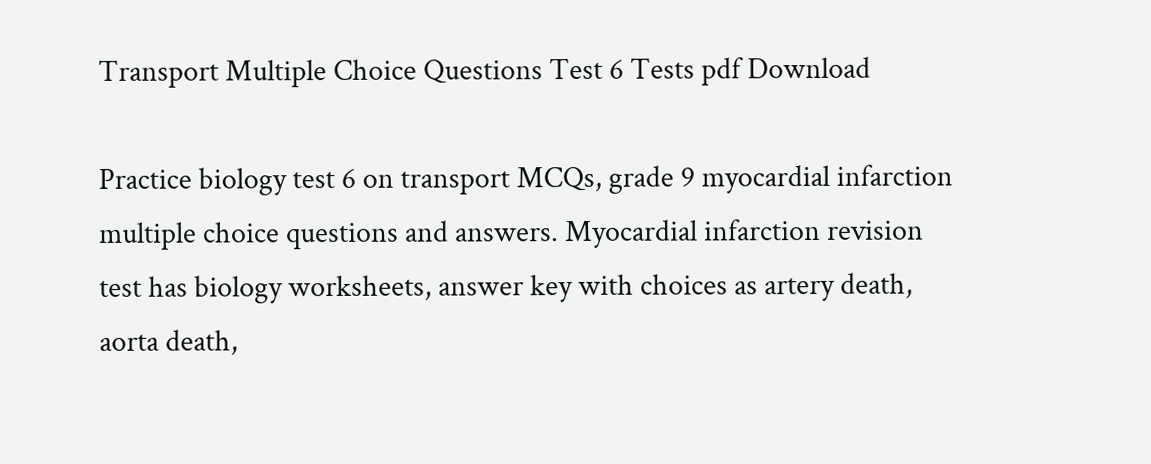Transport Multiple Choice Questions Test 6 Tests pdf Download

Practice biology test 6 on transport MCQs, grade 9 myocardial infarction multiple choice questions and answers. Myocardial infarction revision test has biology worksheets, answer key with choices as artery death, aorta death,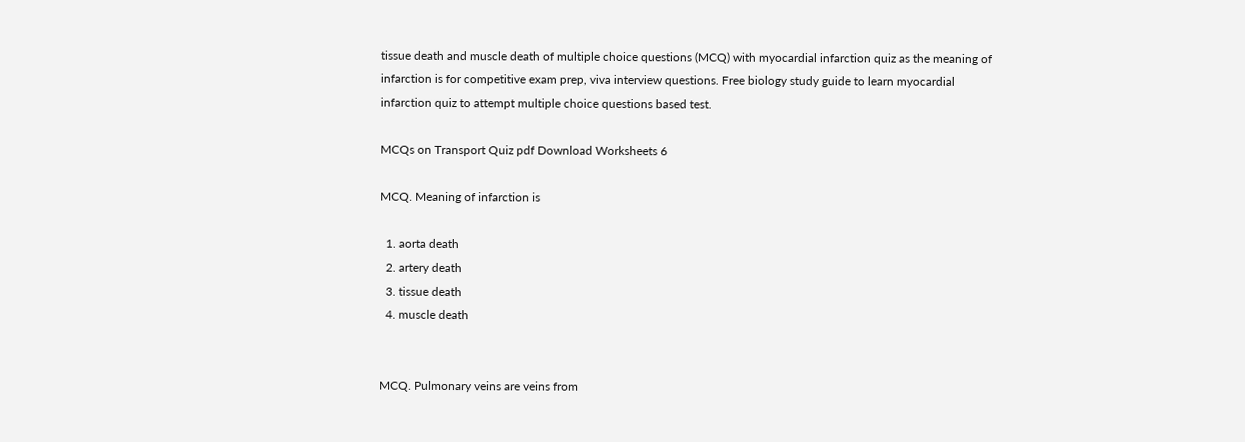tissue death and muscle death of multiple choice questions (MCQ) with myocardial infarction quiz as the meaning of infarction is for competitive exam prep, viva interview questions. Free biology study guide to learn myocardial infarction quiz to attempt multiple choice questions based test.

MCQs on Transport Quiz pdf Download Worksheets 6

MCQ. Meaning of infarction is

  1. aorta death
  2. artery death
  3. tissue death
  4. muscle death


MCQ. Pulmonary veins are veins from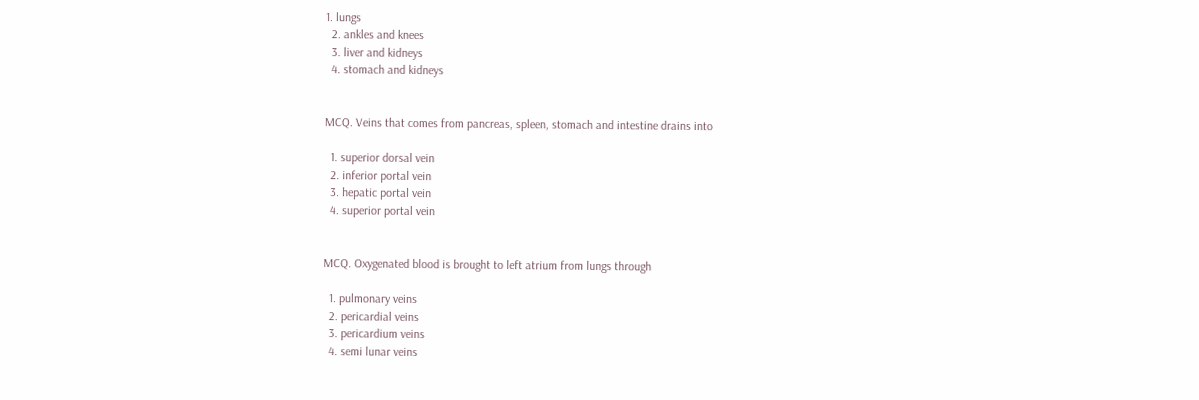1. lungs
  2. ankles and knees
  3. liver and kidneys
  4. stomach and kidneys


MCQ. Veins that comes from pancreas, spleen, stomach and intestine drains into

  1. superior dorsal vein
  2. inferior portal vein
  3. hepatic portal vein
  4. superior portal vein


MCQ. Oxygenated blood is brought to left atrium from lungs through

  1. pulmonary veins
  2. pericardial veins
  3. pericardium veins
  4. semi lunar veins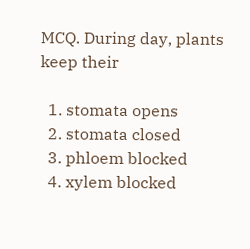MCQ. During day, plants keep their

  1. stomata opens
  2. stomata closed
  3. phloem blocked
  4. xylem blocked